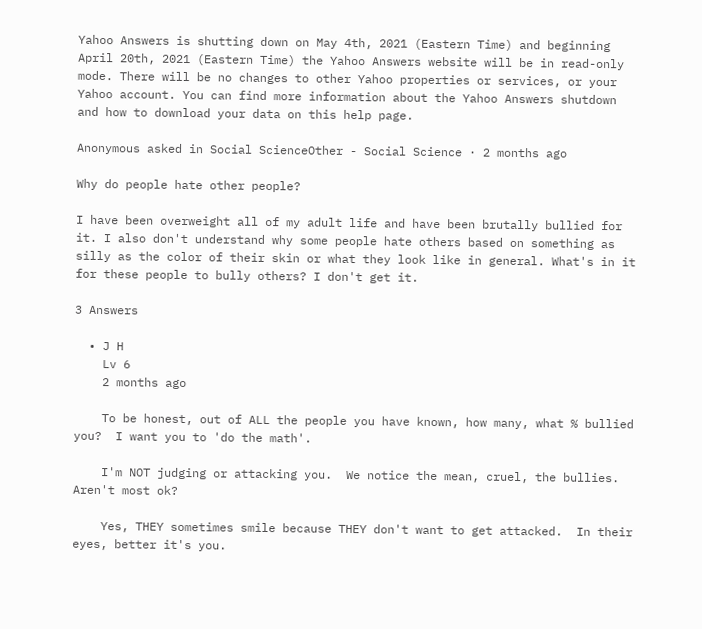Yahoo Answers is shutting down on May 4th, 2021 (Eastern Time) and beginning April 20th, 2021 (Eastern Time) the Yahoo Answers website will be in read-only mode. There will be no changes to other Yahoo properties or services, or your Yahoo account. You can find more information about the Yahoo Answers shutdown and how to download your data on this help page.

Anonymous asked in Social ScienceOther - Social Science · 2 months ago

Why do people hate other people?

I have been overweight all of my adult life and have been brutally bullied for it. I also don't understand why some people hate others based on something as silly as the color of their skin or what they look like in general. What's in it for these people to bully others? I don't get it.

3 Answers

  • J H
    Lv 6
    2 months ago

    To be honest, out of ALL the people you have known, how many, what % bullied you?  I want you to 'do the math'.

    I'm NOT judging or attacking you.  We notice the mean, cruel, the bullies.  Aren't most ok?

    Yes, THEY sometimes smile because THEY don't want to get attacked.  In their eyes, better it's you.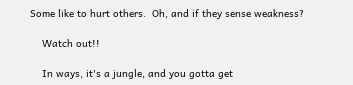Some like to hurt others.  Oh, and if they sense weakness?

    Watch out!!

    In ways, it's a jungle, and you gotta get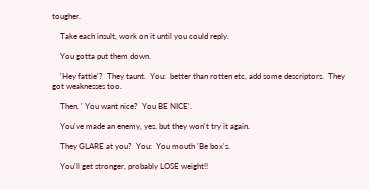tougher.

    Take each insult, work on it until you could reply.

    You gotta put them down.

    'Hey fattie'?  They taunt.  You:  better than rotten etc, add some descriptors.  They got weaknesses too.

    Then, ' You want nice?  You BE NICE'.

    You've made an enemy, yes, but they won't try it again.

    They GLARE at you?  You:  You mouth 'Be box's.

    You'll get stronger, probably LOSE weight!!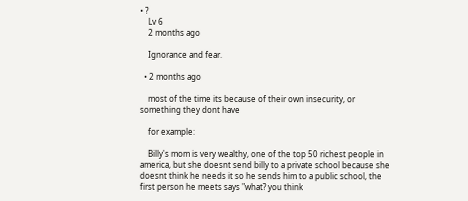• ?
    Lv 6
    2 months ago

    Ignorance and fear.

  • 2 months ago

    most of the time its because of their own insecurity, or something they dont have

    for example:

    Billy's mom is very wealthy, one of the top 50 richest people in america, but she doesnt send billy to a private school because she doesnt think he needs it so he sends him to a public school, the first person he meets says "what? you think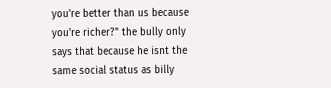you're better than us because you're richer?" the bully only says that because he isnt the same social status as billy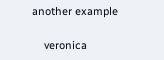another example

    veronica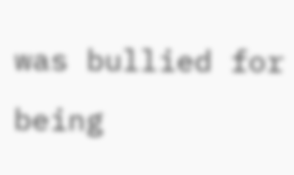was bullied for being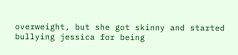overweight, but she got skinny and started bullying jessica for being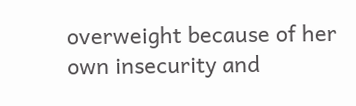overweight because of her own insecurity and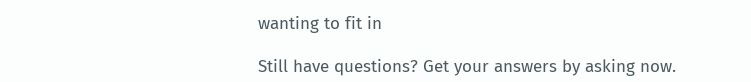wanting to fit in

Still have questions? Get your answers by asking now.